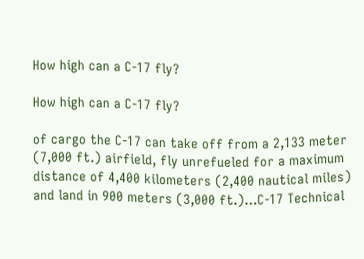How high can a C-17 fly?

How high can a C-17 fly?

of cargo the C-17 can take off from a 2,133 meter (7,000 ft.) airfield, fly unrefueled for a maximum distance of 4,400 kilometers (2,400 nautical miles) and land in 900 meters (3,000 ft.)…C-17 Technical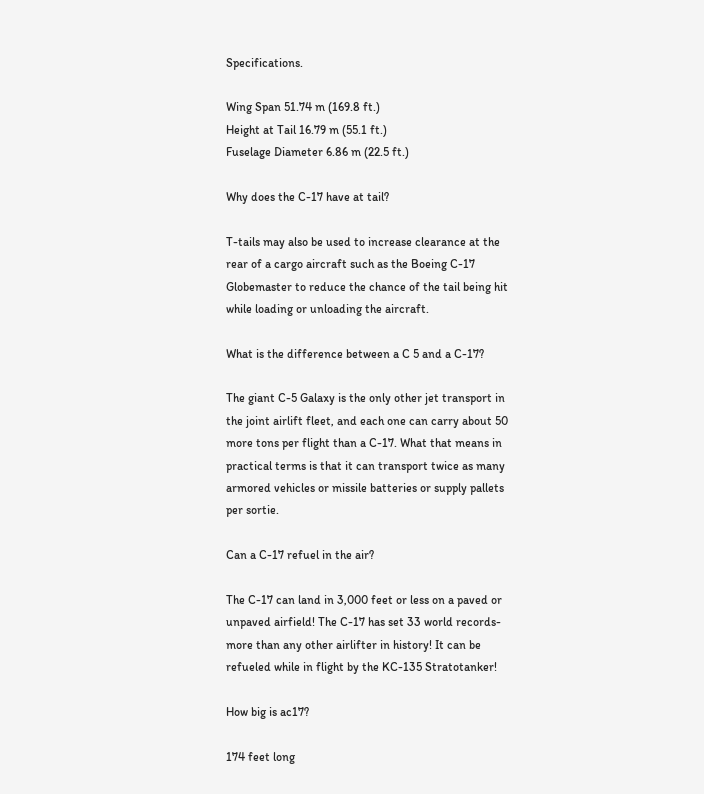Specifications.

Wing Span 51.74 m (169.8 ft.)
Height at Tail 16.79 m (55.1 ft.)
Fuselage Diameter 6.86 m (22.5 ft.)

Why does the C-17 have at tail?

T-tails may also be used to increase clearance at the rear of a cargo aircraft such as the Boeing C-17 Globemaster to reduce the chance of the tail being hit while loading or unloading the aircraft.

What is the difference between a C 5 and a C-17?

The giant C-5 Galaxy is the only other jet transport in the joint airlift fleet, and each one can carry about 50 more tons per flight than a C-17. What that means in practical terms is that it can transport twice as many armored vehicles or missile batteries or supply pallets per sortie.

Can a C-17 refuel in the air?

The C-17 can land in 3,000 feet or less on a paved or unpaved airfield! The C-17 has set 33 world records- more than any other airlifter in history! It can be refueled while in flight by the KC-135 Stratotanker!

How big is ac17?

174 feet long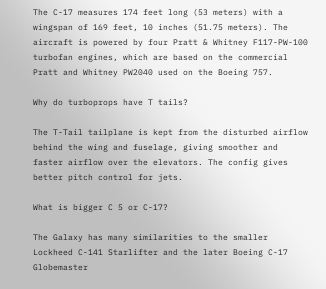The C-17 measures 174 feet long (53 meters) with a wingspan of 169 feet, 10 inches (51.75 meters). The aircraft is powered by four Pratt & Whitney F117-PW-100 turbofan engines, which are based on the commercial Pratt and Whitney PW2040 used on the Boeing 757.

Why do turboprops have T tails?

The T-Tail tailplane is kept from the disturbed airflow behind the wing and fuselage, giving smoother and faster airflow over the elevators. The config gives better pitch control for jets.

What is bigger C 5 or C-17?

The Galaxy has many similarities to the smaller Lockheed C-141 Starlifter and the later Boeing C-17 Globemaster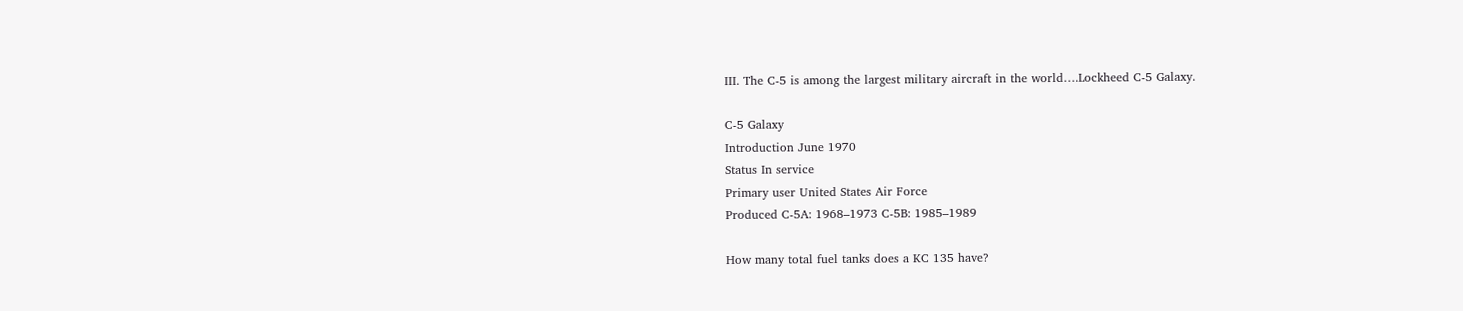III. The C-5 is among the largest military aircraft in the world….Lockheed C-5 Galaxy.

C-5 Galaxy
Introduction June 1970
Status In service
Primary user United States Air Force
Produced C-5A: 1968–1973 C-5B: 1985–1989

How many total fuel tanks does a KC 135 have?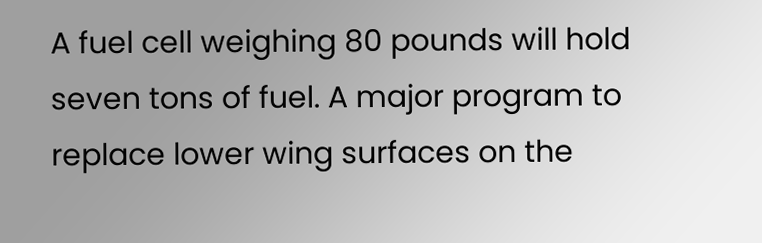A fuel cell weighing 80 pounds will hold seven tons of fuel. A major program to replace lower wing surfaces on the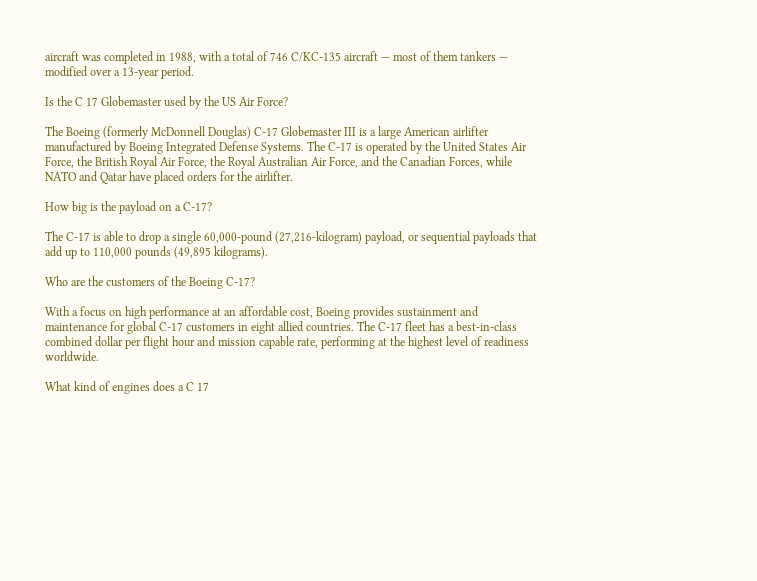aircraft was completed in 1988, with a total of 746 C/KC-135 aircraft — most of them tankers — modified over a 13-year period.

Is the C 17 Globemaster used by the US Air Force?

The Boeing (formerly McDonnell Douglas) C-17 Globemaster III is a large American airlifter manufactured by Boeing Integrated Defense Systems. The C-17 is operated by the United States Air Force, the British Royal Air Force, the Royal Australian Air Force, and the Canadian Forces, while NATO and Qatar have placed orders for the airlifter.

How big is the payload on a C-17?

The C-17 is able to drop a single 60,000-pound (27,216-kilogram) payload, or sequential payloads that add up to 110,000 pounds (49,895 kilograms).

Who are the customers of the Boeing C-17?

With a focus on high performance at an affordable cost, Boeing provides sustainment and maintenance for global C-17 customers in eight allied countries. The C-17 fleet has a best-in-class combined dollar per flight hour and mission capable rate, performing at the highest level of readiness worldwide.

What kind of engines does a C 17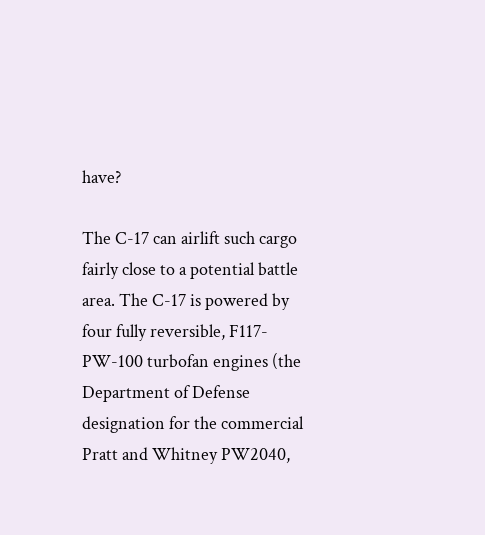have?

The C-17 can airlift such cargo fairly close to a potential battle area. The C-17 is powered by four fully reversible, F117-PW-100 turbofan engines (the Department of Defense designation for the commercial Pratt and Whitney PW2040,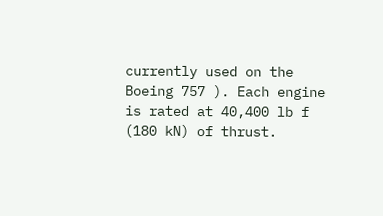currently used on the Boeing 757 ). Each engine is rated at 40,400 lb f (180 kN) of thrust.